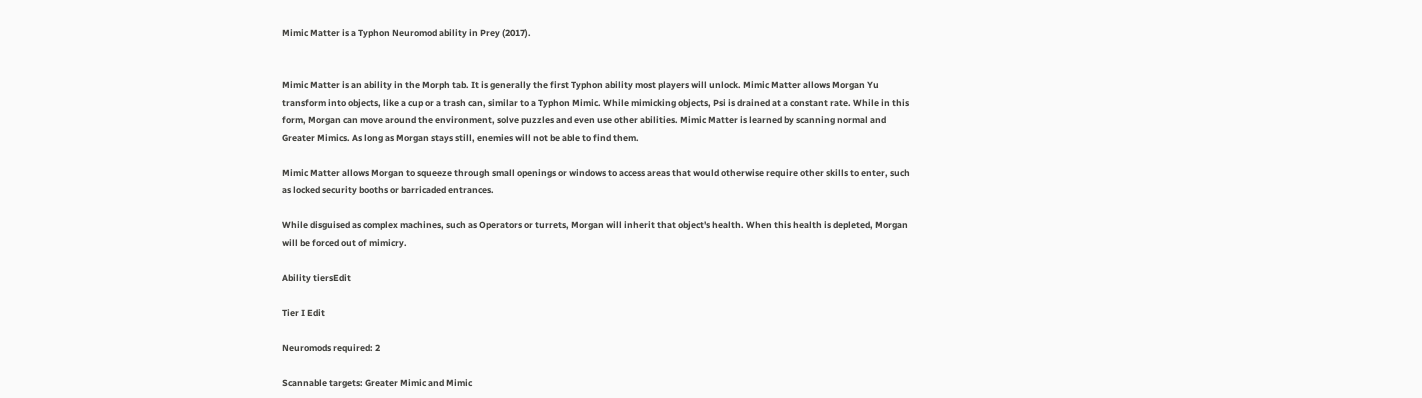Mimic Matter is a Typhon Neuromod ability in Prey (2017).


Mimic Matter is an ability in the Morph tab. It is generally the first Typhon ability most players will unlock. Mimic Matter allows Morgan Yu transform into objects, like a cup or a trash can, similar to a Typhon Mimic. While mimicking objects, Psi is drained at a constant rate. While in this form, Morgan can move around the environment, solve puzzles and even use other abilities. Mimic Matter is learned by scanning normal and Greater Mimics. As long as Morgan stays still, enemies will not be able to find them.

Mimic Matter allows Morgan to squeeze through small openings or windows to access areas that would otherwise require other skills to enter, such as locked security booths or barricaded entrances.

While disguised as complex machines, such as Operators or turrets, Morgan will inherit that object's health. When this health is depleted, Morgan will be forced out of mimicry.

Ability tiersEdit

Tier I Edit

Neuromods required: 2

Scannable targets: Greater Mimic and Mimic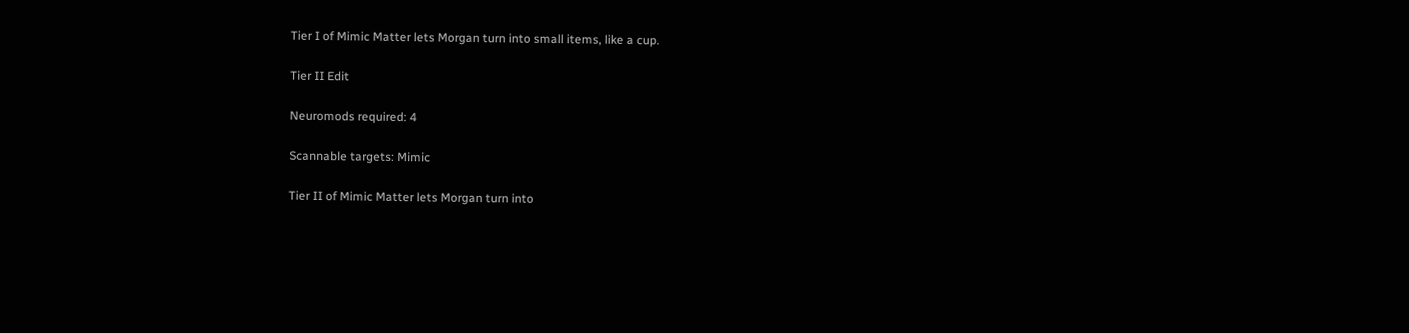Tier I of Mimic Matter lets Morgan turn into small items, like a cup.

Tier II Edit

Neuromods required: 4

Scannable targets: Mimic

Tier II of Mimic Matter lets Morgan turn into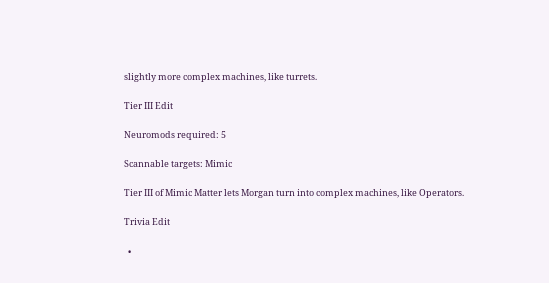slightly more complex machines, like turrets.

Tier III Edit

Neuromods required: 5

Scannable targets: Mimic

Tier III of Mimic Matter lets Morgan turn into complex machines, like Operators.

Trivia Edit

  •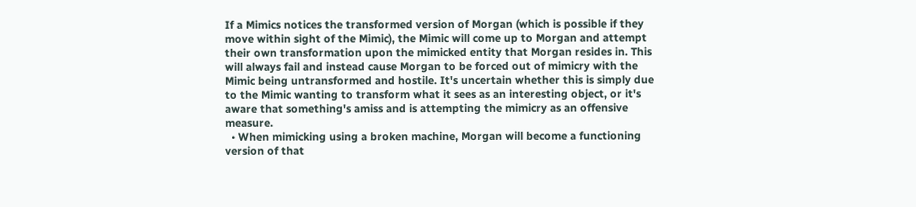If a Mimics notices the transformed version of Morgan (which is possible if they move within sight of the Mimic), the Mimic will come up to Morgan and attempt their own transformation upon the mimicked entity that Morgan resides in. This will always fail and instead cause Morgan to be forced out of mimicry with the Mimic being untransformed and hostile. It's uncertain whether this is simply due to the Mimic wanting to transform what it sees as an interesting object, or it's aware that something's amiss and is attempting the mimicry as an offensive measure.
  • When mimicking using a broken machine, Morgan will become a functioning version of that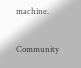machine.


Community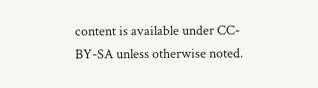content is available under CC-BY-SA unless otherwise noted.